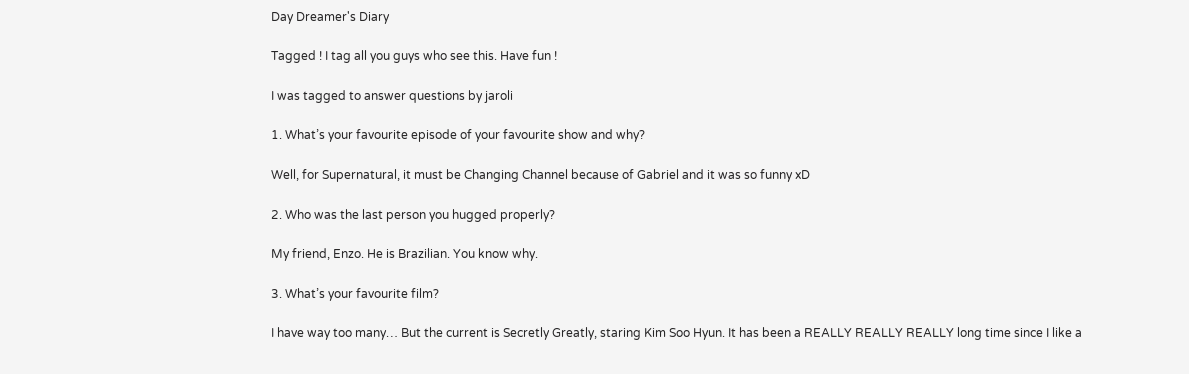Day Dreamer's Diary

Tagged ! I tag all you guys who see this. Have fun !

I was tagged to answer questions by jaroli

1. What’s your favourite episode of your favourite show and why?

Well, for Supernatural, it must be Changing Channel because of Gabriel and it was so funny xD

2. Who was the last person you hugged properly?

My friend, Enzo. He is Brazilian. You know why.

3. What’s your favourite film?

I have way too many… But the current is Secretly Greatly, staring Kim Soo Hyun. It has been a REALLY REALLY REALLY long time since I like a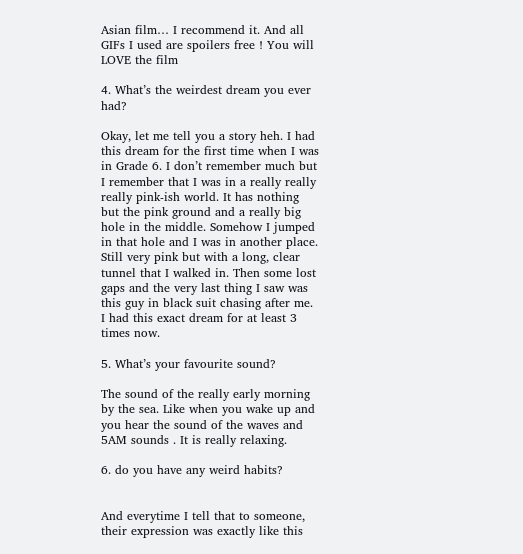Asian film… I recommend it. And all  GIFs I used are spoilers free ! You will LOVE the film

4. What’s the weirdest dream you ever had?

Okay, let me tell you a story heh. I had this dream for the first time when I was in Grade 6. I don’t remember much but I remember that I was in a really really really pink-ish world. It has nothing but the pink ground and a really big hole in the middle. Somehow I jumped in that hole and I was in another place. Still very pink but with a long, clear tunnel that I walked in. Then some lost gaps and the very last thing I saw was this guy in black suit chasing after me. I had this exact dream for at least 3 times now.

5. What’s your favourite sound?

The sound of the really early morning by the sea. Like when you wake up and you hear the sound of the waves and 5AM sounds . It is really relaxing.

6. do you have any weird habits?


And everytime I tell that to someone, their expression was exactly like this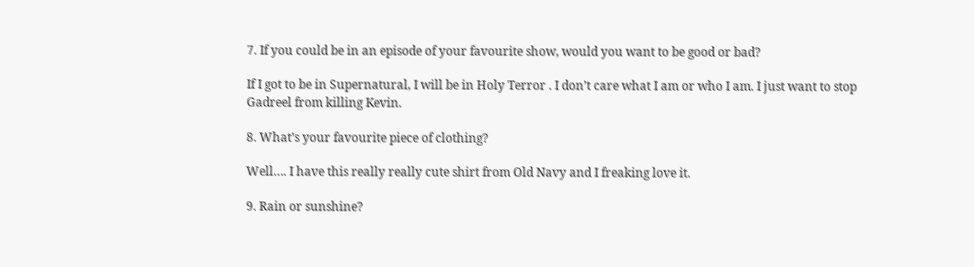7. If you could be in an episode of your favourite show, would you want to be good or bad?

If I got to be in Supernatural, I will be in Holy Terror . I don’t care what I am or who I am. I just want to stop Gadreel from killing Kevin.

8. What’s your favourite piece of clothing?

Well…. I have this really really cute shirt from Old Navy and I freaking love it.

9. Rain or sunshine?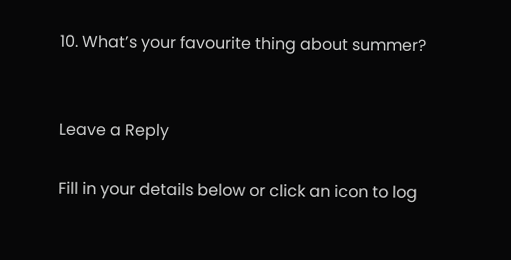10. What’s your favourite thing about summer?


Leave a Reply

Fill in your details below or click an icon to log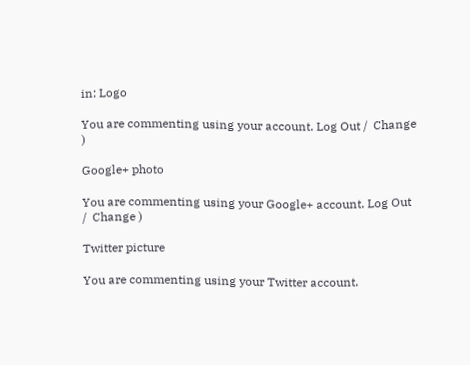in: Logo

You are commenting using your account. Log Out /  Change )

Google+ photo

You are commenting using your Google+ account. Log Out /  Change )

Twitter picture

You are commenting using your Twitter account.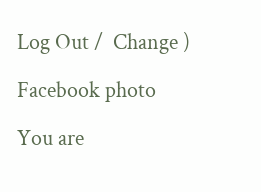Log Out /  Change )

Facebook photo

You are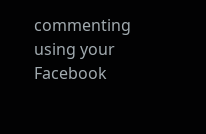commenting using your Facebook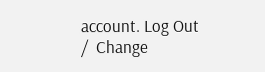account. Log Out /  Change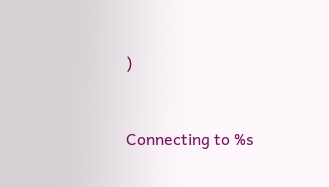)


Connecting to %s